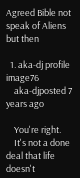Agreed Bible not speak of Aliens but then

  1. aka-dj profile image76
    aka-djposted 7 years ago

    You're right.
    It's not a done deal that life doesn't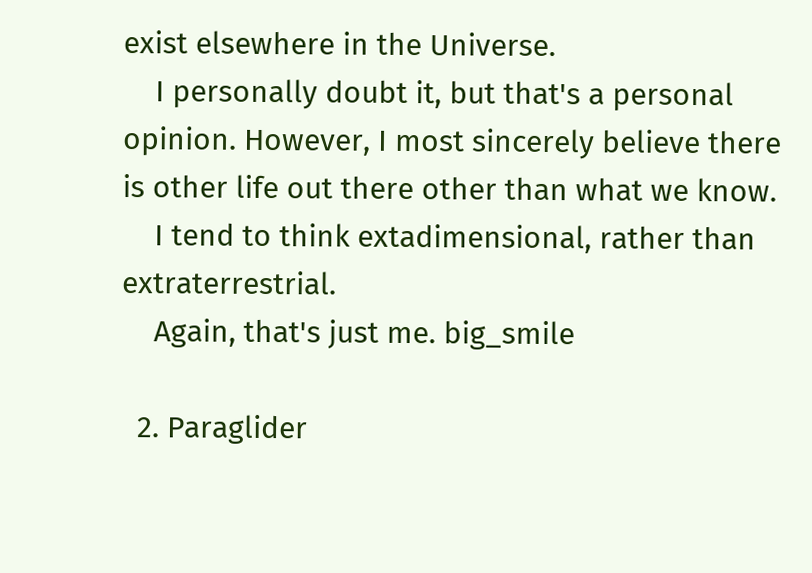exist elsewhere in the Universe.
    I personally doubt it, but that's a personal opinion. However, I most sincerely believe there is other life out there other than what we know.
    I tend to think extadimensional, rather than extraterrestrial.
    Again, that's just me. big_smile

  2. Paraglider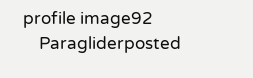profile image92
    Paragliderposted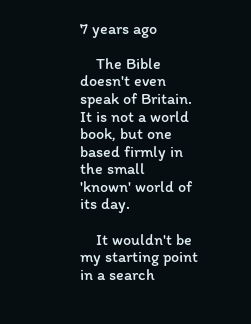7 years ago

    The Bible doesn't even speak of Britain. It is not a world book, but one based firmly in the small 'known' world of its day.

    It wouldn't be my starting point in a search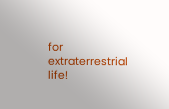for extraterrestrial life!